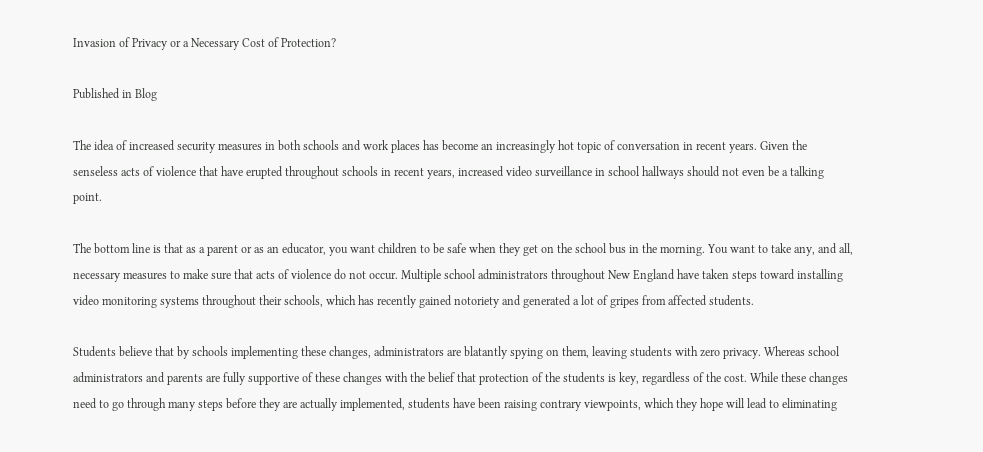Invasion of Privacy or a Necessary Cost of Protection?

Published in Blog

The idea of increased security measures in both schools and work places has become an increasingly hot topic of conversation in recent years. Given the senseless acts of violence that have erupted throughout schools in recent years, increased video surveillance in school hallways should not even be a talking point.

The bottom line is that as a parent or as an educator, you want children to be safe when they get on the school bus in the morning. You want to take any, and all, necessary measures to make sure that acts of violence do not occur. Multiple school administrators throughout New England have taken steps toward installing video monitoring systems throughout their schools, which has recently gained notoriety and generated a lot of gripes from affected students.

Students believe that by schools implementing these changes, administrators are blatantly spying on them, leaving students with zero privacy. Whereas school administrators and parents are fully supportive of these changes with the belief that protection of the students is key, regardless of the cost. While these changes need to go through many steps before they are actually implemented, students have been raising contrary viewpoints, which they hope will lead to eliminating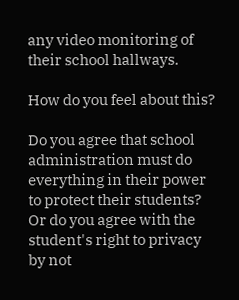any video monitoring of their school hallways.

How do you feel about this?

Do you agree that school administration must do everything in their power to protect their students? Or do you agree with the student's right to privacy by not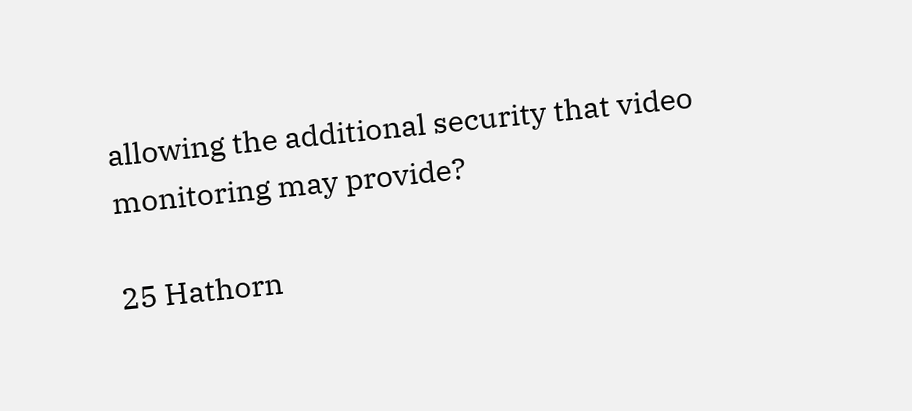allowing the additional security that video monitoring may provide?

25 Hathorn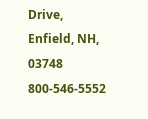Drive, Enfield, NH, 03748 800-546-5552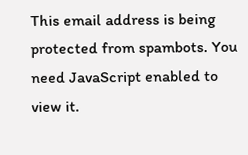This email address is being protected from spambots. You need JavaScript enabled to view it.